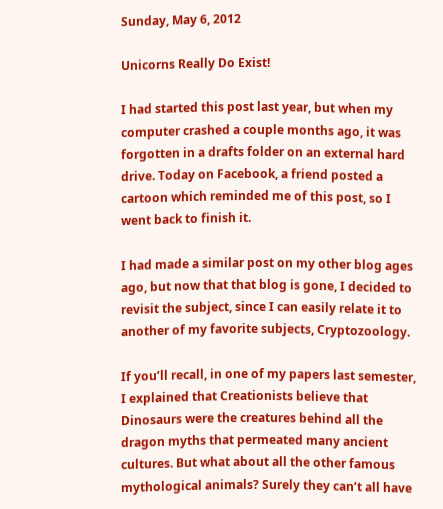Sunday, May 6, 2012

Unicorns Really Do Exist!

I had started this post last year, but when my computer crashed a couple months ago, it was forgotten in a drafts folder on an external hard drive. Today on Facebook, a friend posted a cartoon which reminded me of this post, so I went back to finish it.

I had made a similar post on my other blog ages ago, but now that that blog is gone, I decided to revisit the subject, since I can easily relate it to another of my favorite subjects, Cryptozoology.

If you’ll recall, in one of my papers last semester, I explained that Creationists believe that Dinosaurs were the creatures behind all the dragon myths that permeated many ancient cultures. But what about all the other famous mythological animals? Surely they can’t all have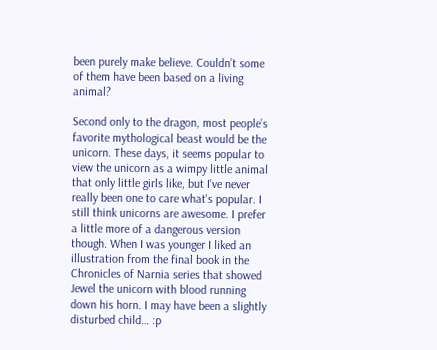been purely make believe. Couldn’t some of them have been based on a living animal?

Second only to the dragon, most people’s favorite mythological beast would be the unicorn. These days, it seems popular to view the unicorn as a wimpy little animal that only little girls like, but I've never really been one to care what's popular. I still think unicorns are awesome. I prefer a little more of a dangerous version though. When I was younger I liked an illustration from the final book in the Chronicles of Narnia series that showed Jewel the unicorn with blood running down his horn. I may have been a slightly disturbed child… :p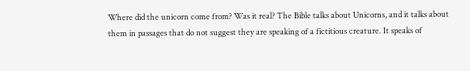Where did the unicorn come from? Was it real? The Bible talks about Unicorns, and it talks about them in passages that do not suggest they are speaking of a fictitious creature. It speaks of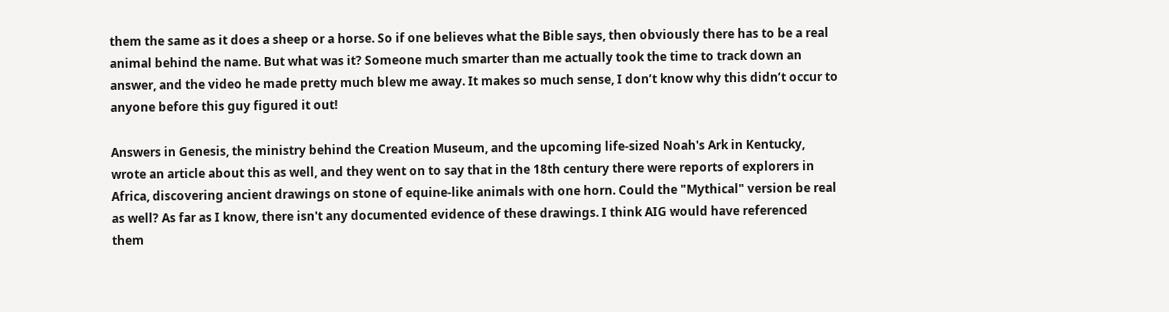them the same as it does a sheep or a horse. So if one believes what the Bible says, then obviously there has to be a real animal behind the name. But what was it? Someone much smarter than me actually took the time to track down an answer, and the video he made pretty much blew me away. It makes so much sense, I don’t know why this didn’t occur to anyone before this guy figured it out!

Answers in Genesis, the ministry behind the Creation Museum, and the upcoming life-sized Noah's Ark in Kentucky, wrote an article about this as well, and they went on to say that in the 18th century there were reports of explorers in Africa, discovering ancient drawings on stone of equine-like animals with one horn. Could the "Mythical" version be real as well? As far as I know, there isn't any documented evidence of these drawings. I think AIG would have referenced them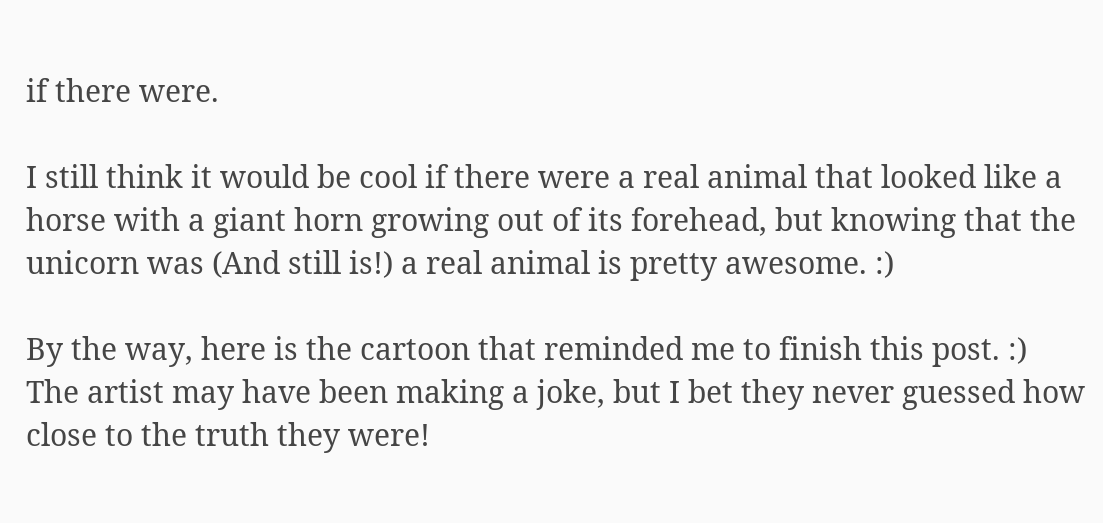if there were.

I still think it would be cool if there were a real animal that looked like a horse with a giant horn growing out of its forehead, but knowing that the unicorn was (And still is!) a real animal is pretty awesome. :)

By the way, here is the cartoon that reminded me to finish this post. :)
The artist may have been making a joke, but I bet they never guessed how close to the truth they were!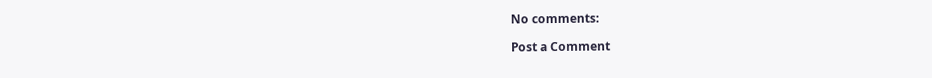No comments:

Post a Comment